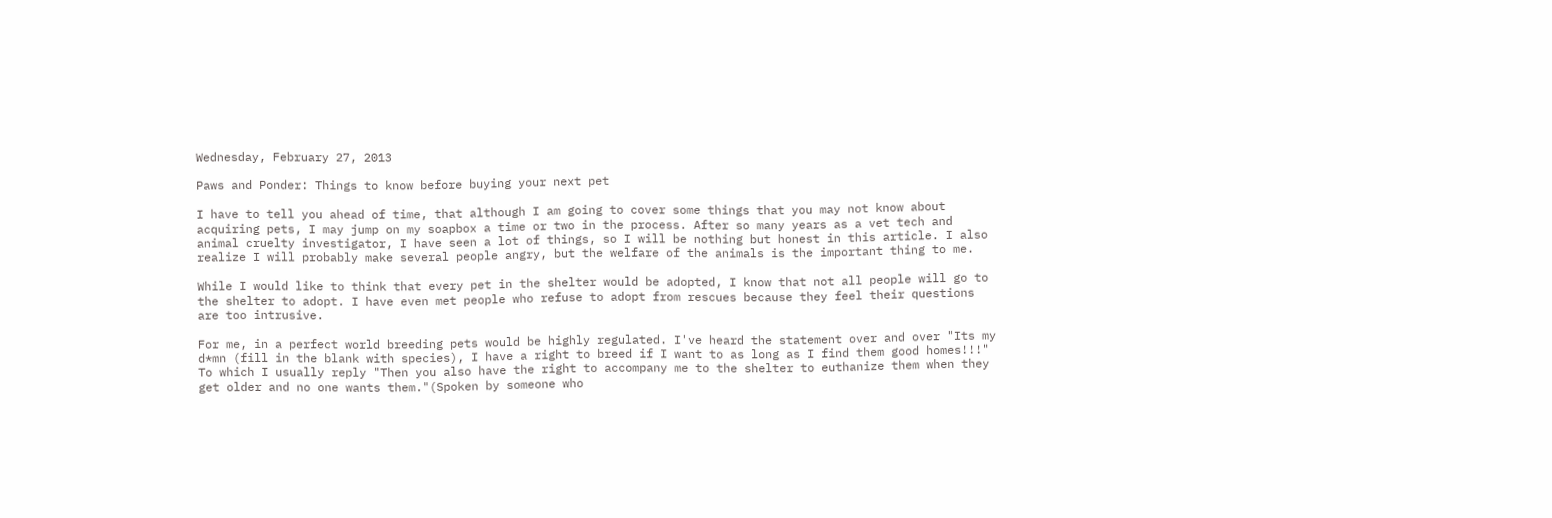Wednesday, February 27, 2013

Paws and Ponder: Things to know before buying your next pet

I have to tell you ahead of time, that although I am going to cover some things that you may not know about acquiring pets, I may jump on my soapbox a time or two in the process. After so many years as a vet tech and animal cruelty investigator, I have seen a lot of things, so I will be nothing but honest in this article. I also realize I will probably make several people angry, but the welfare of the animals is the important thing to me.

While I would like to think that every pet in the shelter would be adopted, I know that not all people will go to the shelter to adopt. I have even met people who refuse to adopt from rescues because they feel their questions are too intrusive.

For me, in a perfect world breeding pets would be highly regulated. I've heard the statement over and over "Its my d*mn (fill in the blank with species), I have a right to breed if I want to as long as I find them good homes!!!" To which I usually reply "Then you also have the right to accompany me to the shelter to euthanize them when they get older and no one wants them."(Spoken by someone who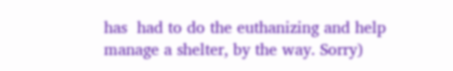has  had to do the euthanizing and help manage a shelter, by the way. Sorry)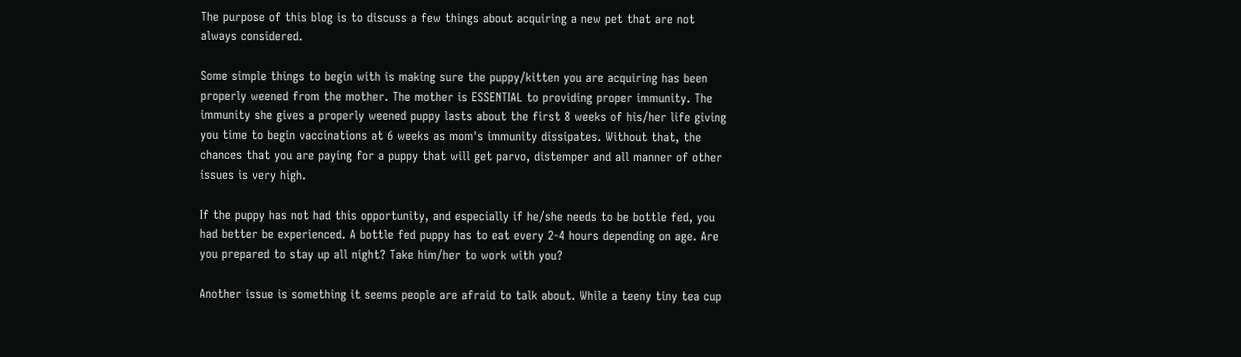The purpose of this blog is to discuss a few things about acquiring a new pet that are not always considered.

Some simple things to begin with is making sure the puppy/kitten you are acquiring has been properly weened from the mother. The mother is ESSENTIAL to providing proper immunity. The immunity she gives a properly weened puppy lasts about the first 8 weeks of his/her life giving you time to begin vaccinations at 6 weeks as mom's immunity dissipates. Without that, the chances that you are paying for a puppy that will get parvo, distemper and all manner of other issues is very high.

If the puppy has not had this opportunity, and especially if he/she needs to be bottle fed, you had better be experienced. A bottle fed puppy has to eat every 2-4 hours depending on age. Are you prepared to stay up all night? Take him/her to work with you?

Another issue is something it seems people are afraid to talk about. While a teeny tiny tea cup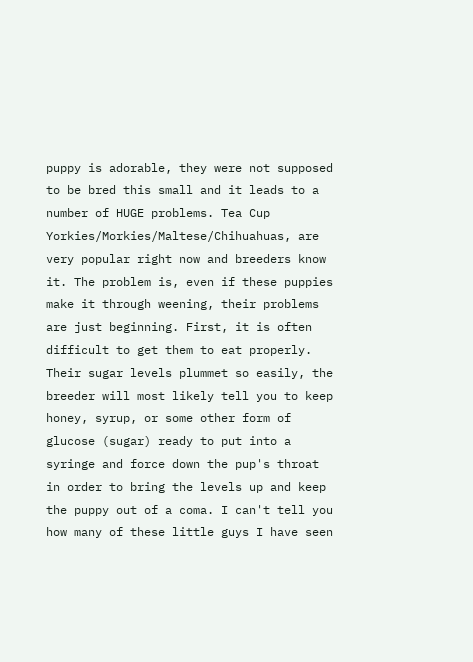puppy is adorable, they were not supposed to be bred this small and it leads to a number of HUGE problems. Tea Cup Yorkies/Morkies/Maltese/Chihuahuas, are very popular right now and breeders know it. The problem is, even if these puppies make it through weening, their problems are just beginning. First, it is often difficult to get them to eat properly. Their sugar levels plummet so easily, the breeder will most likely tell you to keep honey, syrup, or some other form of glucose (sugar) ready to put into a syringe and force down the pup's throat in order to bring the levels up and keep the puppy out of a coma. I can't tell you how many of these little guys I have seen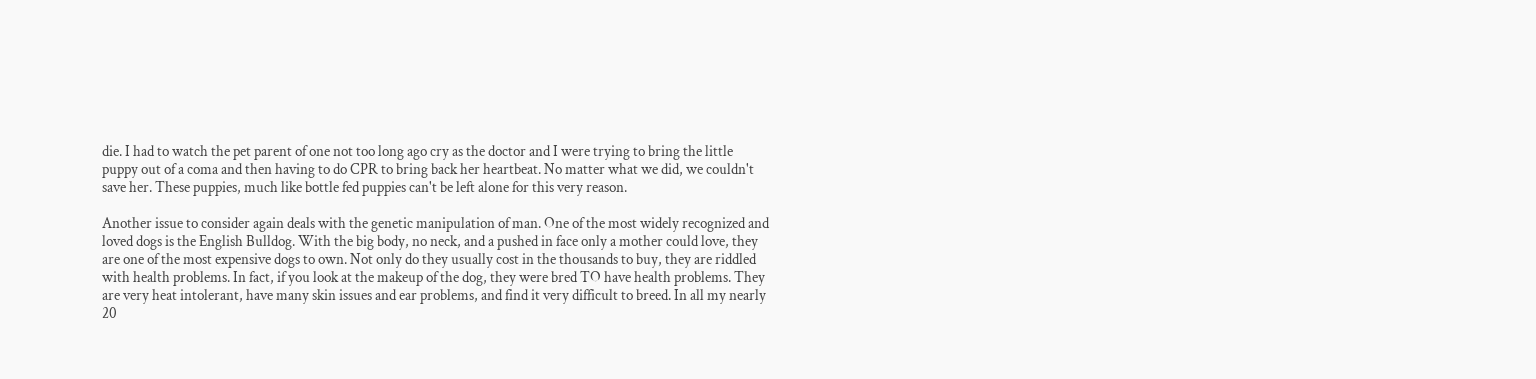die. I had to watch the pet parent of one not too long ago cry as the doctor and I were trying to bring the little puppy out of a coma and then having to do CPR to bring back her heartbeat. No matter what we did, we couldn't save her. These puppies, much like bottle fed puppies can't be left alone for this very reason.

Another issue to consider again deals with the genetic manipulation of man. One of the most widely recognized and loved dogs is the English Bulldog. With the big body, no neck, and a pushed in face only a mother could love, they are one of the most expensive dogs to own. Not only do they usually cost in the thousands to buy, they are riddled with health problems. In fact, if you look at the makeup of the dog, they were bred TO have health problems. They are very heat intolerant, have many skin issues and ear problems, and find it very difficult to breed. In all my nearly 20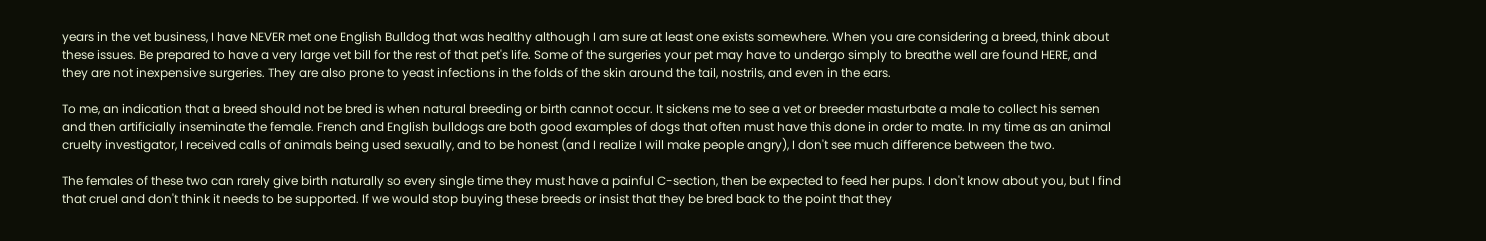years in the vet business, I have NEVER met one English Bulldog that was healthy although I am sure at least one exists somewhere. When you are considering a breed, think about these issues. Be prepared to have a very large vet bill for the rest of that pet's life. Some of the surgeries your pet may have to undergo simply to breathe well are found HERE, and they are not inexpensive surgeries. They are also prone to yeast infections in the folds of the skin around the tail, nostrils, and even in the ears.

To me, an indication that a breed should not be bred is when natural breeding or birth cannot occur. It sickens me to see a vet or breeder masturbate a male to collect his semen and then artificially inseminate the female. French and English bulldogs are both good examples of dogs that often must have this done in order to mate. In my time as an animal cruelty investigator, I received calls of animals being used sexually, and to be honest (and I realize I will make people angry), I don't see much difference between the two.

The females of these two can rarely give birth naturally so every single time they must have a painful C-section, then be expected to feed her pups. I don't know about you, but I find that cruel and don't think it needs to be supported. If we would stop buying these breeds or insist that they be bred back to the point that they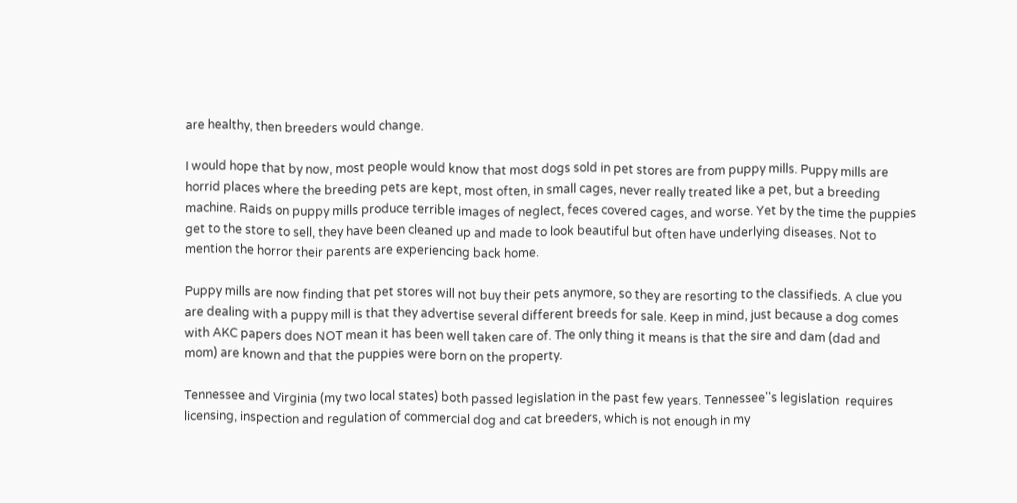are healthy, then breeders would change.

I would hope that by now, most people would know that most dogs sold in pet stores are from puppy mills. Puppy mills are horrid places where the breeding pets are kept, most often, in small cages, never really treated like a pet, but a breeding machine. Raids on puppy mills produce terrible images of neglect, feces covered cages, and worse. Yet by the time the puppies get to the store to sell, they have been cleaned up and made to look beautiful but often have underlying diseases. Not to mention the horror their parents are experiencing back home.

Puppy mills are now finding that pet stores will not buy their pets anymore, so they are resorting to the classifieds. A clue you are dealing with a puppy mill is that they advertise several different breeds for sale. Keep in mind, just because a dog comes with AKC papers does NOT mean it has been well taken care of. The only thing it means is that the sire and dam (dad and mom) are known and that the puppies were born on the property.

Tennessee and Virginia (my two local states) both passed legislation in the past few years. Tennessee''s legislation  requires  licensing, inspection and regulation of commercial dog and cat breeders, which is not enough in my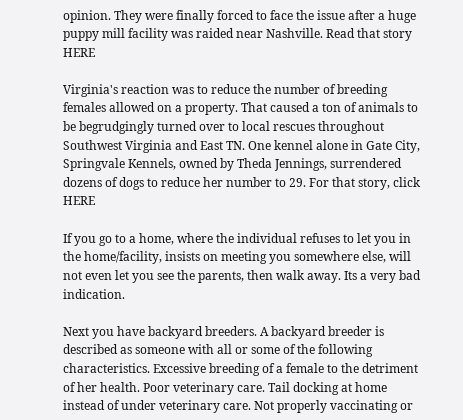opinion. They were finally forced to face the issue after a huge puppy mill facility was raided near Nashville. Read that story HERE

Virginia's reaction was to reduce the number of breeding females allowed on a property. That caused a ton of animals to be begrudgingly turned over to local rescues throughout Southwest Virginia and East TN. One kennel alone in Gate City, Springvale Kennels, owned by Theda Jennings, surrendered dozens of dogs to reduce her number to 29. For that story, click  HERE

If you go to a home, where the individual refuses to let you in the home/facility, insists on meeting you somewhere else, will not even let you see the parents, then walk away. Its a very bad indication.

Next you have backyard breeders. A backyard breeder is described as someone with all or some of the following characteristics. Excessive breeding of a female to the detriment of her health. Poor veterinary care. Tail docking at home instead of under veterinary care. Not properly vaccinating or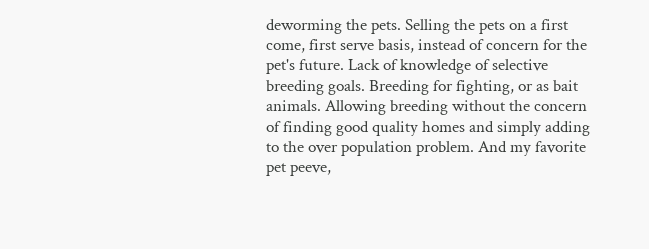deworming the pets. Selling the pets on a first come, first serve basis, instead of concern for the pet's future. Lack of knowledge of selective breeding goals. Breeding for fighting, or as bait animals. Allowing breeding without the concern of finding good quality homes and simply adding to the over population problem. And my favorite pet peeve,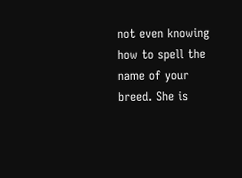not even knowing how to spell the name of your breed. She is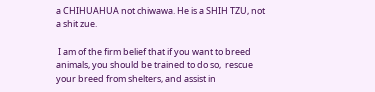a CHIHUAHUA not chiwawa. He is a SHIH TZU, not a shit zue.

 I am of the firm belief that if you want to breed animals, you should be trained to do so,  rescue your breed from shelters, and assist in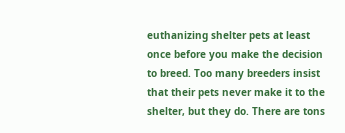euthanizing shelter pets at least once before you make the decision to breed. Too many breeders insist that their pets never make it to the shelter, but they do. There are tons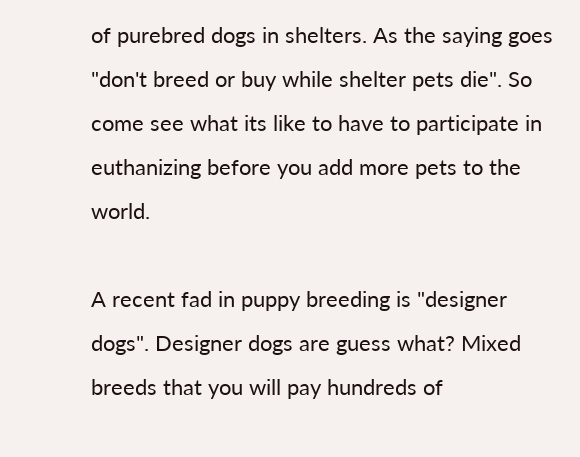of purebred dogs in shelters. As the saying goes "don't breed or buy while shelter pets die". So come see what its like to have to participate in euthanizing before you add more pets to the world.

A recent fad in puppy breeding is "designer dogs". Designer dogs are guess what? Mixed breeds that you will pay hundreds of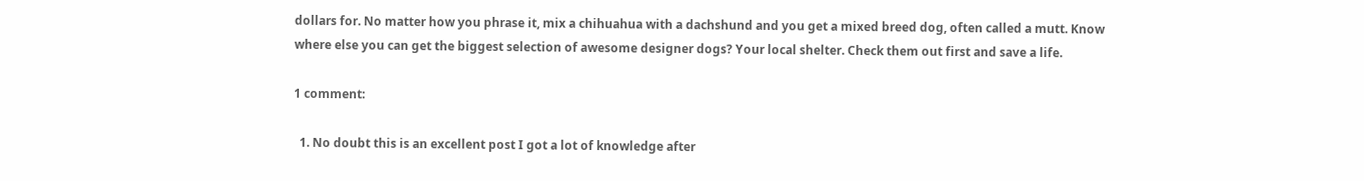dollars for. No matter how you phrase it, mix a chihuahua with a dachshund and you get a mixed breed dog, often called a mutt. Know where else you can get the biggest selection of awesome designer dogs? Your local shelter. Check them out first and save a life.

1 comment:

  1. No doubt this is an excellent post I got a lot of knowledge after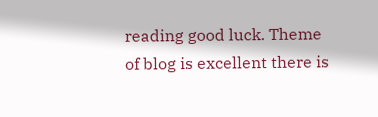reading good luck. Theme of blog is excellent there is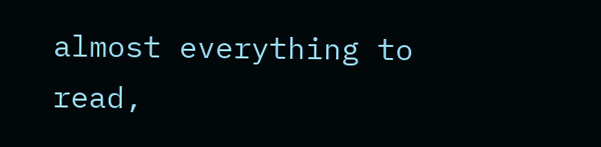almost everything to read,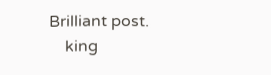Brilliant post.
    king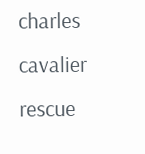charles cavalier rescue